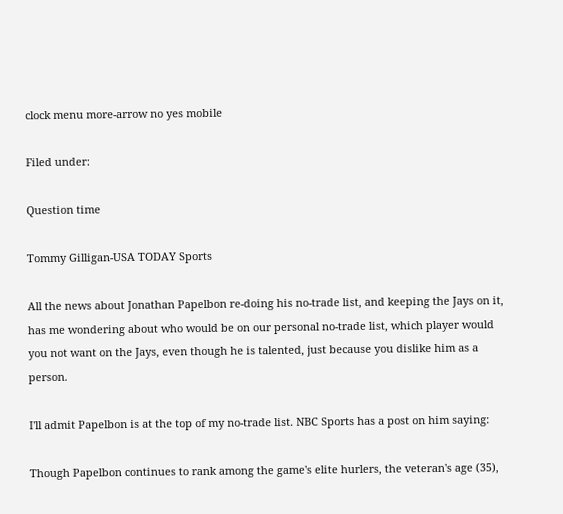clock menu more-arrow no yes mobile

Filed under:

Question time

Tommy Gilligan-USA TODAY Sports

All the news about Jonathan Papelbon re-doing his no-trade list, and keeping the Jays on it, has me wondering about who would be on our personal no-trade list, which player would you not want on the Jays, even though he is talented, just because you dislike him as a person.

I'll admit Papelbon is at the top of my no-trade list. NBC Sports has a post on him saying:

Though Papelbon continues to rank among the game's elite hurlers, the veteran's age (35),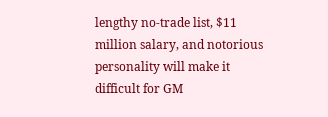lengthy no-trade list, $11 million salary, and notorious personality will make it difficult for GM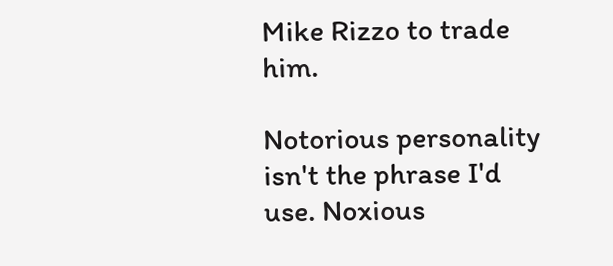Mike Rizzo to trade him.

Notorious personality isn't the phrase I'd use. Noxious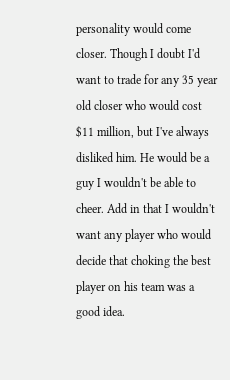personality would come closer. Though I doubt I'd want to trade for any 35 year old closer who would cost $11 million, but I've always disliked him. He would be a guy I wouldn't be able to cheer. Add in that I wouldn't want any player who would decide that choking the best player on his team was a good idea.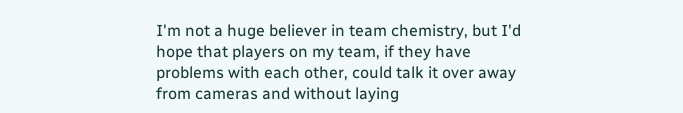I'm not a huge believer in team chemistry, but I'd hope that players on my team, if they have problems with each other, could talk it over away from cameras and without laying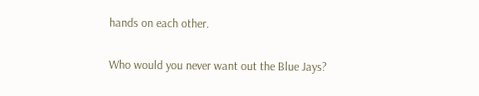hands on each other.

Who would you never want out the Blue Jays?